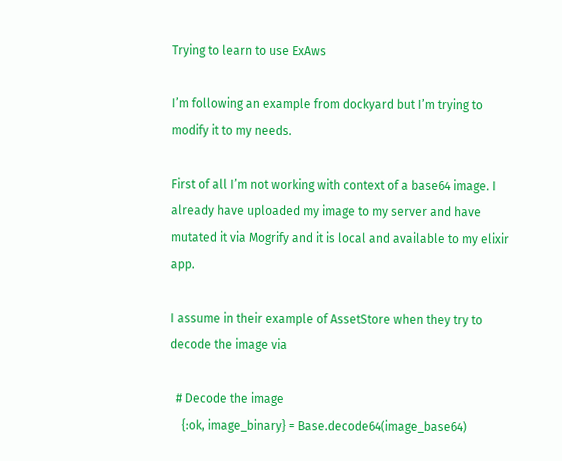Trying to learn to use ExAws

I’m following an example from dockyard but I’m trying to modify it to my needs.

First of all I’m not working with context of a base64 image. I already have uploaded my image to my server and have mutated it via Mogrify and it is local and available to my elixir app.

I assume in their example of AssetStore when they try to decode the image via

  # Decode the image
    {:ok, image_binary} = Base.decode64(image_base64)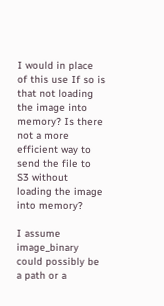I would in place of this use If so is that not loading the image into memory? Is there not a more efficient way to send the file to S3 without loading the image into memory?

I assume image_binary could possibly be a path or a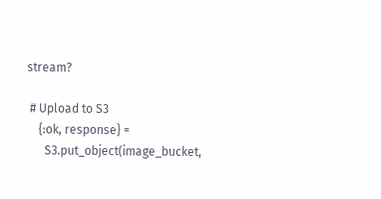stream?

 # Upload to S3
    {:ok, response} =
      S3.put_object(image_bucket,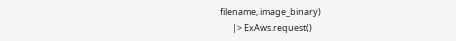filename, image_binary)
      |> ExAws.request()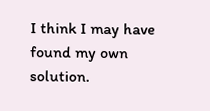I think I may have found my own solution.